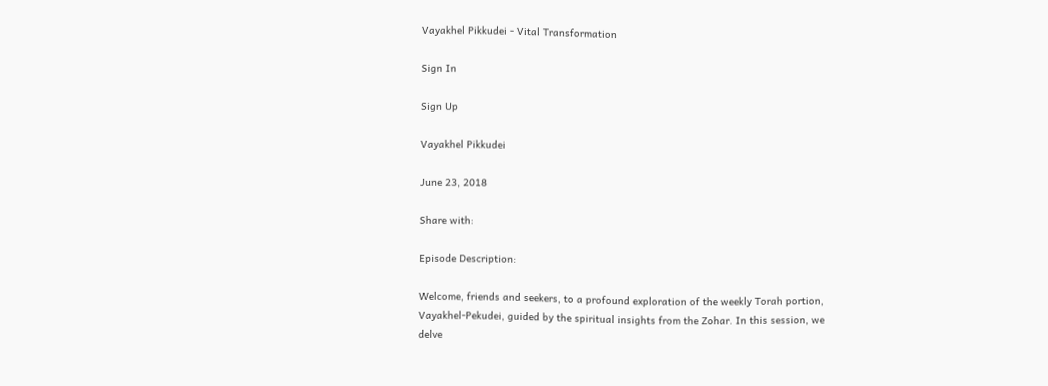Vayakhel Pikkudei - Vital Transformation

Sign In

Sign Up

Vayakhel Pikkudei

June 23, 2018

Share with:

Episode Description:

Welcome, friends and seekers, to a profound exploration of the weekly Torah portion, Vayakhel-Pekudei, guided by the spiritual insights from the Zohar. In this session, we delve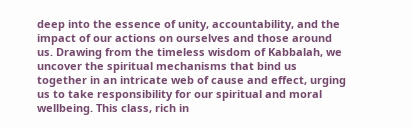deep into the essence of unity, accountability, and the impact of our actions on ourselves and those around us. Drawing from the timeless wisdom of Kabbalah, we uncover the spiritual mechanisms that bind us together in an intricate web of cause and effect, urging us to take responsibility for our spiritual and moral wellbeing. This class, rich in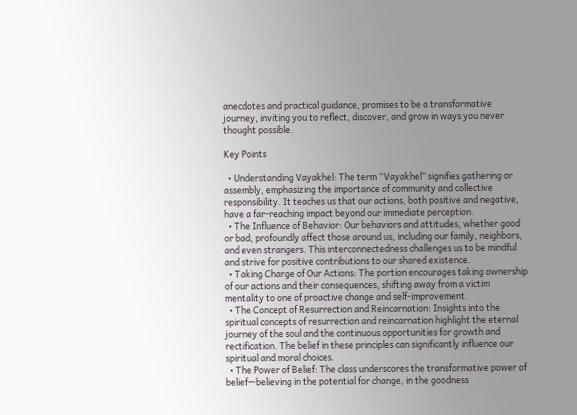anecdotes and practical guidance, promises to be a transformative journey, inviting you to reflect, discover, and grow in ways you never thought possible.

Key Points

  • Understanding Vayakhel: The term “Vayakhel” signifies gathering or assembly, emphasizing the importance of community and collective responsibility. It teaches us that our actions, both positive and negative, have a far-reaching impact beyond our immediate perception.
  • The Influence of Behavior: Our behaviors and attitudes, whether good or bad, profoundly affect those around us, including our family, neighbors, and even strangers. This interconnectedness challenges us to be mindful and strive for positive contributions to our shared existence.
  • Taking Charge of Our Actions: The portion encourages taking ownership of our actions and their consequences, shifting away from a victim mentality to one of proactive change and self-improvement.
  • The Concept of Resurrection and Reincarnation: Insights into the spiritual concepts of resurrection and reincarnation highlight the eternal journey of the soul and the continuous opportunities for growth and rectification. The belief in these principles can significantly influence our spiritual and moral choices.
  • The Power of Belief: The class underscores the transformative power of belief—believing in the potential for change, in the goodness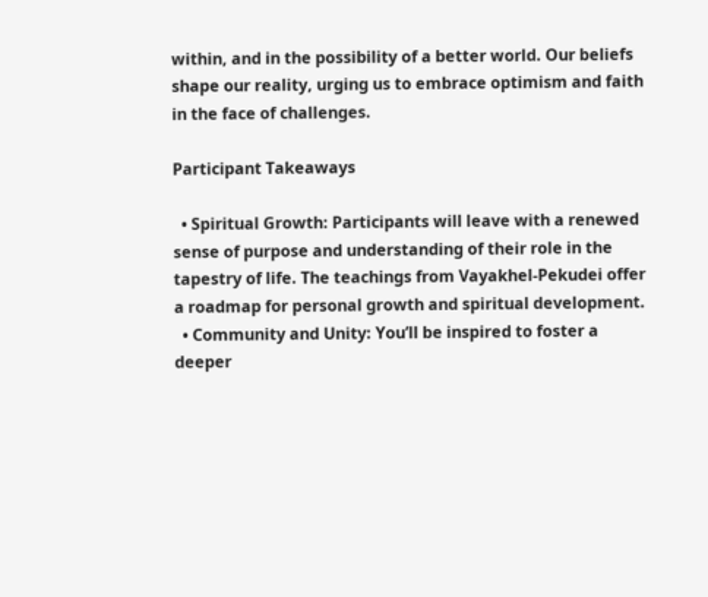within, and in the possibility of a better world. Our beliefs shape our reality, urging us to embrace optimism and faith in the face of challenges.

Participant Takeaways

  • Spiritual Growth: Participants will leave with a renewed sense of purpose and understanding of their role in the tapestry of life. The teachings from Vayakhel-Pekudei offer a roadmap for personal growth and spiritual development.
  • Community and Unity: You’ll be inspired to foster a deeper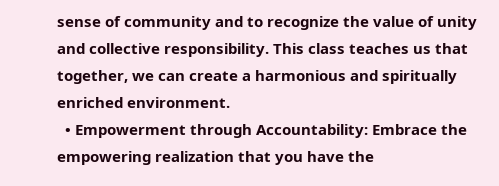sense of community and to recognize the value of unity and collective responsibility. This class teaches us that together, we can create a harmonious and spiritually enriched environment.
  • Empowerment through Accountability: Embrace the empowering realization that you have the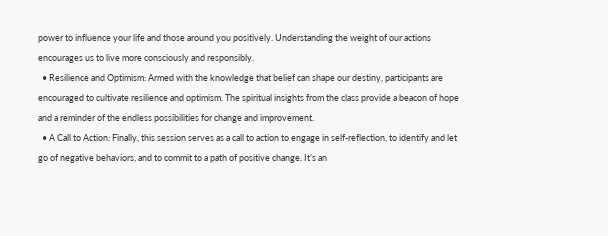power to influence your life and those around you positively. Understanding the weight of our actions encourages us to live more consciously and responsibly.
  • Resilience and Optimism: Armed with the knowledge that belief can shape our destiny, participants are encouraged to cultivate resilience and optimism. The spiritual insights from the class provide a beacon of hope and a reminder of the endless possibilities for change and improvement.
  • A Call to Action: Finally, this session serves as a call to action to engage in self-reflection, to identify and let go of negative behaviors, and to commit to a path of positive change. It’s an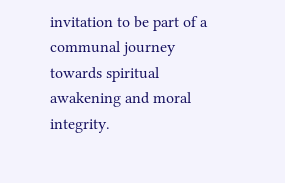invitation to be part of a communal journey towards spiritual awakening and moral integrity.